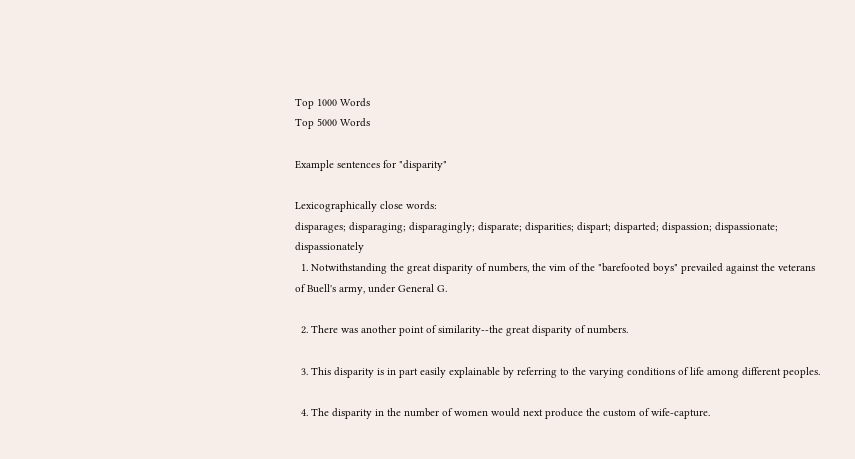Top 1000 Words
Top 5000 Words

Example sentences for "disparity"

Lexicographically close words:
disparages; disparaging; disparagingly; disparate; disparities; dispart; disparted; dispassion; dispassionate; dispassionately
  1. Notwithstanding the great disparity of numbers, the vim of the "barefooted boys" prevailed against the veterans of Buell's army, under General G.

  2. There was another point of similarity--the great disparity of numbers.

  3. This disparity is in part easily explainable by referring to the varying conditions of life among different peoples.

  4. The disparity in the number of women would next produce the custom of wife-capture.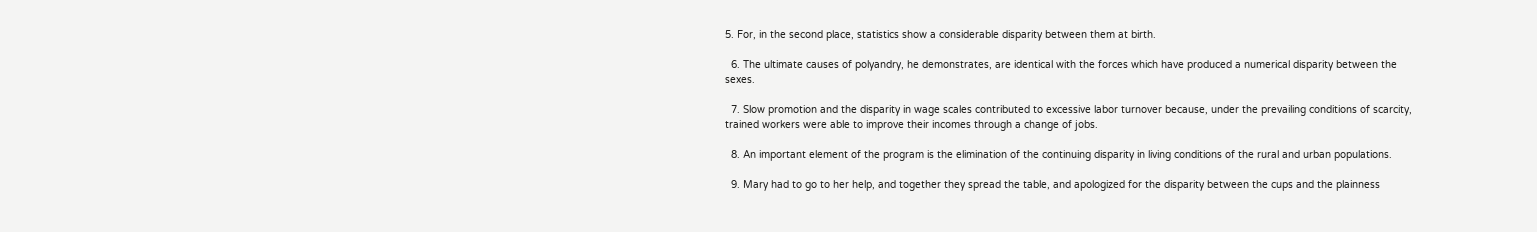5. For, in the second place, statistics show a considerable disparity between them at birth.

  6. The ultimate causes of polyandry, he demonstrates, are identical with the forces which have produced a numerical disparity between the sexes.

  7. Slow promotion and the disparity in wage scales contributed to excessive labor turnover because, under the prevailing conditions of scarcity, trained workers were able to improve their incomes through a change of jobs.

  8. An important element of the program is the elimination of the continuing disparity in living conditions of the rural and urban populations.

  9. Mary had to go to her help, and together they spread the table, and apologized for the disparity between the cups and the plainness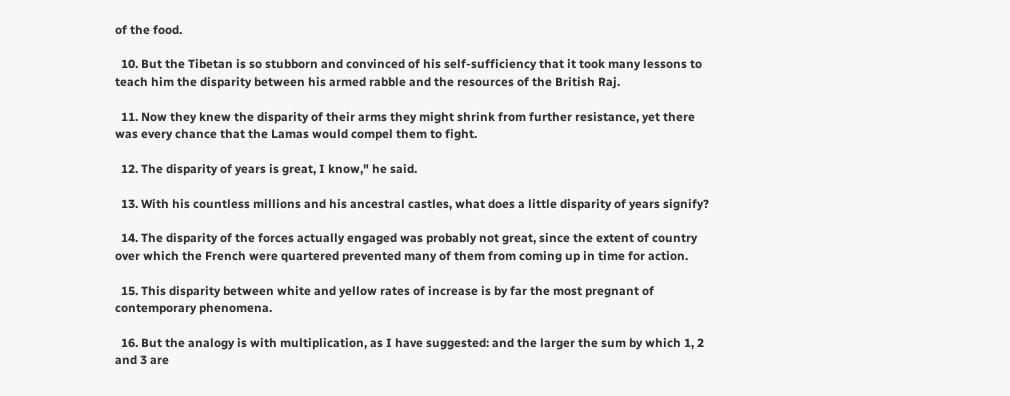of the food.

  10. But the Tibetan is so stubborn and convinced of his self-sufficiency that it took many lessons to teach him the disparity between his armed rabble and the resources of the British Raj.

  11. Now they knew the disparity of their arms they might shrink from further resistance, yet there was every chance that the Lamas would compel them to fight.

  12. The disparity of years is great, I know," he said.

  13. With his countless millions and his ancestral castles, what does a little disparity of years signify?

  14. The disparity of the forces actually engaged was probably not great, since the extent of country over which the French were quartered prevented many of them from coming up in time for action.

  15. This disparity between white and yellow rates of increase is by far the most pregnant of contemporary phenomena.

  16. But the analogy is with multiplication, as I have suggested: and the larger the sum by which 1, 2 and 3 are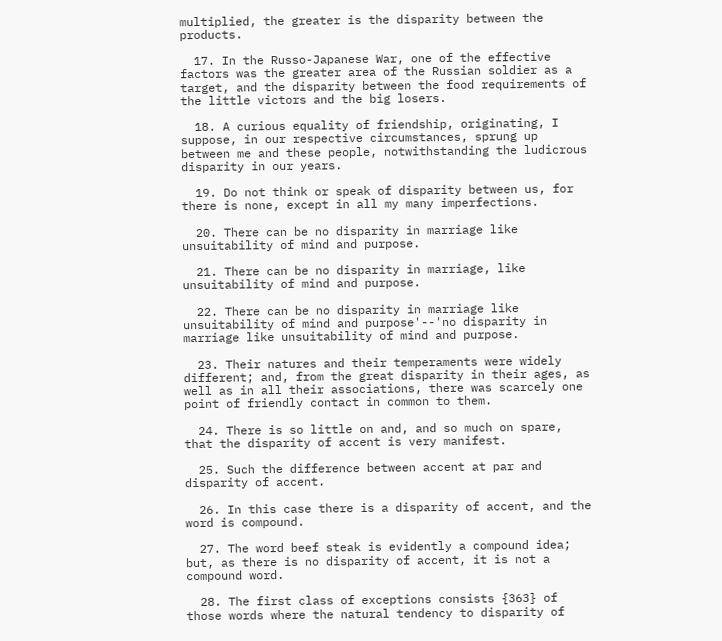multiplied, the greater is the disparity between the products.

  17. In the Russo-Japanese War, one of the effective factors was the greater area of the Russian soldier as a target, and the disparity between the food requirements of the little victors and the big losers.

  18. A curious equality of friendship, originating, I suppose, in our respective circumstances, sprung up between me and these people, notwithstanding the ludicrous disparity in our years.

  19. Do not think or speak of disparity between us, for there is none, except in all my many imperfections.

  20. There can be no disparity in marriage like unsuitability of mind and purpose.

  21. There can be no disparity in marriage, like unsuitability of mind and purpose.

  22. There can be no disparity in marriage like unsuitability of mind and purpose'--'no disparity in marriage like unsuitability of mind and purpose.

  23. Their natures and their temperaments were widely different; and, from the great disparity in their ages, as well as in all their associations, there was scarcely one point of friendly contact in common to them.

  24. There is so little on and, and so much on spare, that the disparity of accent is very manifest.

  25. Such the difference between accent at par and disparity of accent.

  26. In this case there is a disparity of accent, and the word is compound.

  27. The word beef steak is evidently a compound idea; but, as there is no disparity of accent, it is not a compound word.

  28. The first class of exceptions consists {363} of those words where the natural tendency to disparity of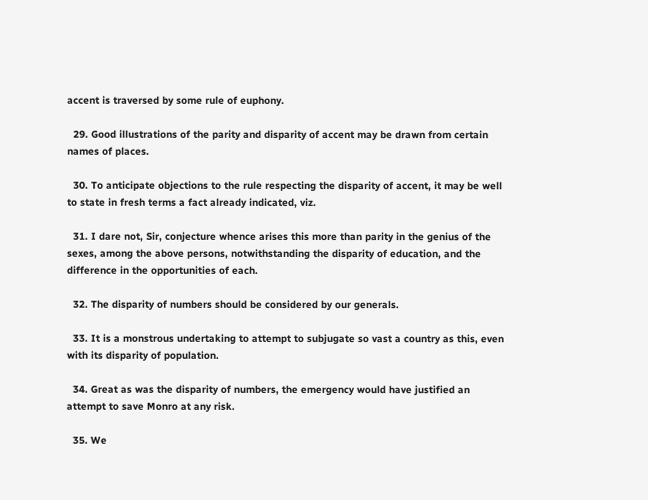accent is traversed by some rule of euphony.

  29. Good illustrations of the parity and disparity of accent may be drawn from certain names of places.

  30. To anticipate objections to the rule respecting the disparity of accent, it may be well to state in fresh terms a fact already indicated, viz.

  31. I dare not, Sir, conjecture whence arises this more than parity in the genius of the sexes, among the above persons, notwithstanding the disparity of education, and the difference in the opportunities of each.

  32. The disparity of numbers should be considered by our generals.

  33. It is a monstrous undertaking to attempt to subjugate so vast a country as this, even with its disparity of population.

  34. Great as was the disparity of numbers, the emergency would have justified an attempt to save Monro at any risk.

  35. We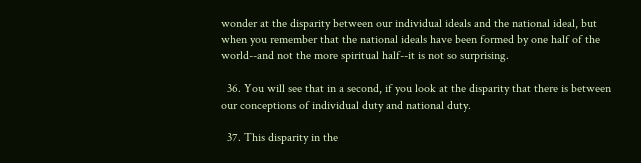wonder at the disparity between our individual ideals and the national ideal, but when you remember that the national ideals have been formed by one half of the world--and not the more spiritual half--it is not so surprising.

  36. You will see that in a second, if you look at the disparity that there is between our conceptions of individual duty and national duty.

  37. This disparity in the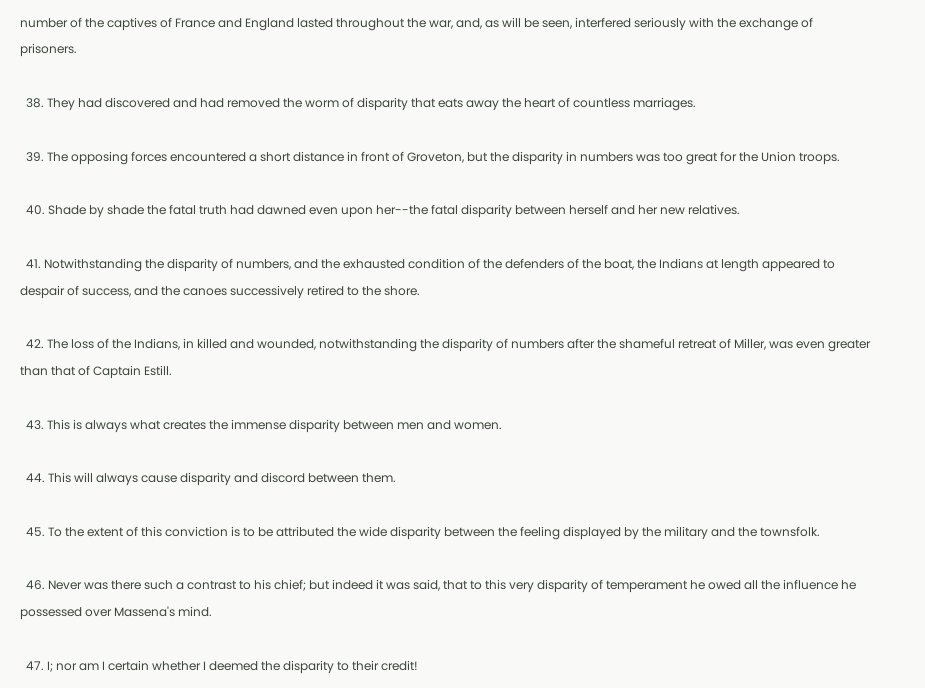number of the captives of France and England lasted throughout the war, and, as will be seen, interfered seriously with the exchange of prisoners.

  38. They had discovered and had removed the worm of disparity that eats away the heart of countless marriages.

  39. The opposing forces encountered a short distance in front of Groveton, but the disparity in numbers was too great for the Union troops.

  40. Shade by shade the fatal truth had dawned even upon her--the fatal disparity between herself and her new relatives.

  41. Notwithstanding the disparity of numbers, and the exhausted condition of the defenders of the boat, the Indians at length appeared to despair of success, and the canoes successively retired to the shore.

  42. The loss of the Indians, in killed and wounded, notwithstanding the disparity of numbers after the shameful retreat of Miller, was even greater than that of Captain Estill.

  43. This is always what creates the immense disparity between men and women.

  44. This will always cause disparity and discord between them.

  45. To the extent of this conviction is to be attributed the wide disparity between the feeling displayed by the military and the townsfolk.

  46. Never was there such a contrast to his chief; but indeed it was said, that to this very disparity of temperament he owed all the influence he possessed over Massena's mind.

  47. I; nor am I certain whether I deemed the disparity to their credit!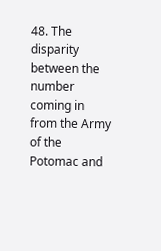48. The disparity between the number coming in from the Army of the Potomac and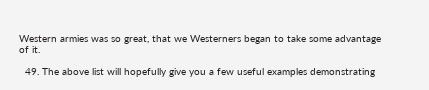Western armies was so great, that we Westerners began to take some advantage of it.

  49. The above list will hopefully give you a few useful examples demonstrating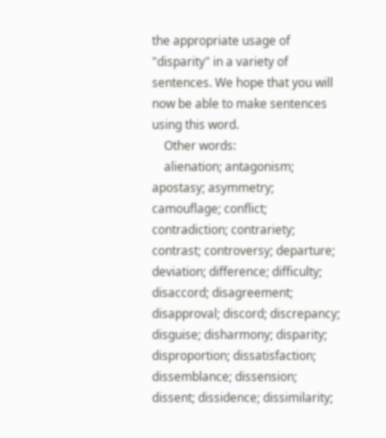the appropriate usage of "disparity" in a variety of sentences. We hope that you will now be able to make sentences using this word.
    Other words:
    alienation; antagonism; apostasy; asymmetry; camouflage; conflict; contradiction; contrariety; contrast; controversy; departure; deviation; difference; difficulty; disaccord; disagreement; disapproval; discord; discrepancy; disguise; disharmony; disparity; disproportion; dissatisfaction; dissemblance; dissension; dissent; dissidence; dissimilarity;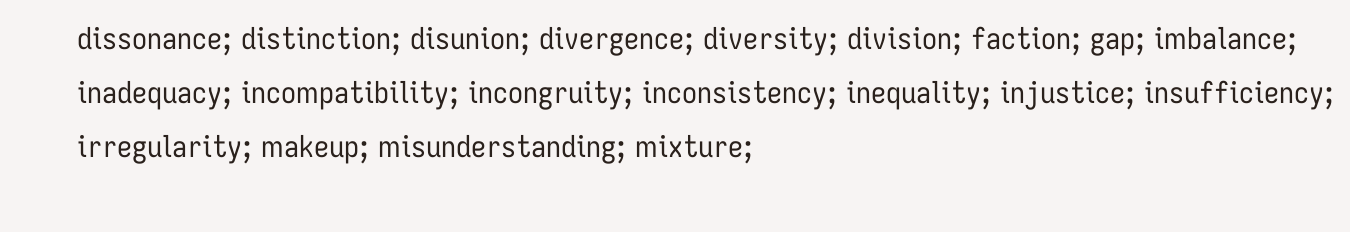dissonance; distinction; disunion; divergence; diversity; division; faction; gap; imbalance; inadequacy; incompatibility; incongruity; inconsistency; inequality; injustice; insufficiency; irregularity; makeup; misunderstanding; mixture;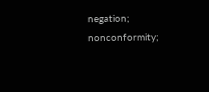negation; nonconformity;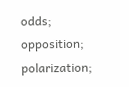odds; opposition; polarization;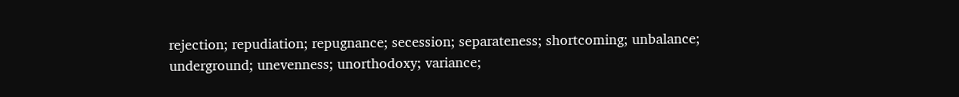rejection; repudiation; repugnance; secession; separateness; shortcoming; unbalance; underground; unevenness; unorthodoxy; variance;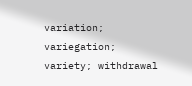variation; variegation; variety; withdrawal